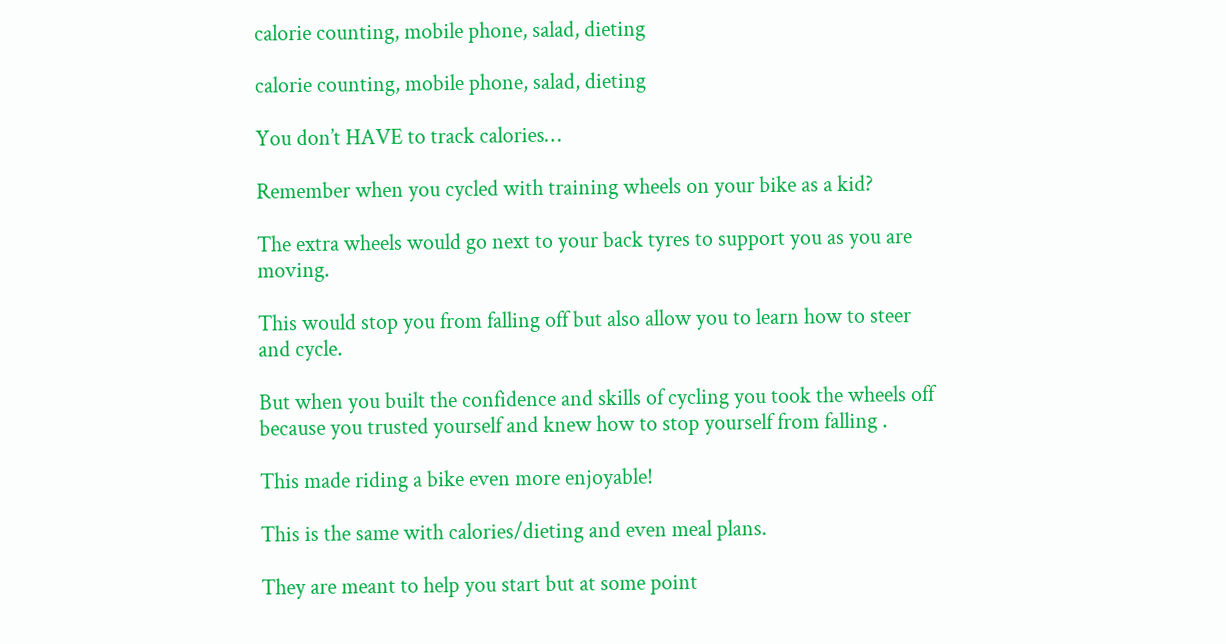calorie counting, mobile phone, salad, dieting

calorie counting, mobile phone, salad, dieting

You don’t HAVE to track calories…

Remember when you cycled with training wheels on your bike as a kid?

The extra wheels would go next to your back tyres to support you as you are moving.

This would stop you from falling off but also allow you to learn how to steer and cycle.

But when you built the confidence and skills of cycling you took the wheels off because you trusted yourself and knew how to stop yourself from falling .

This made riding a bike even more enjoyable!

This is the same with calories/dieting and even meal plans.

They are meant to help you start but at some point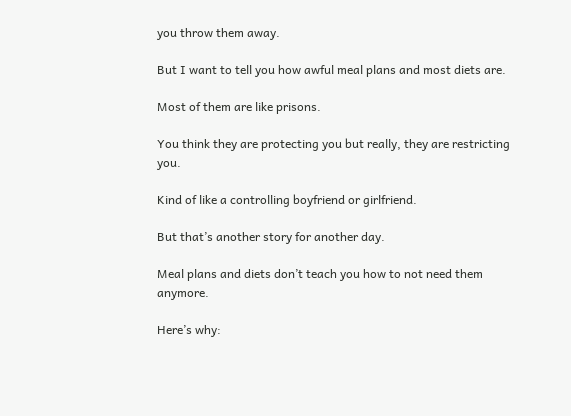you throw them away.

But I want to tell you how awful meal plans and most diets are.

Most of them are like prisons.

You think they are protecting you but really, they are restricting you.

Kind of like a controlling boyfriend or girlfriend.

But that’s another story for another day.

Meal plans and diets don’t teach you how to not need them anymore.

Here’s why: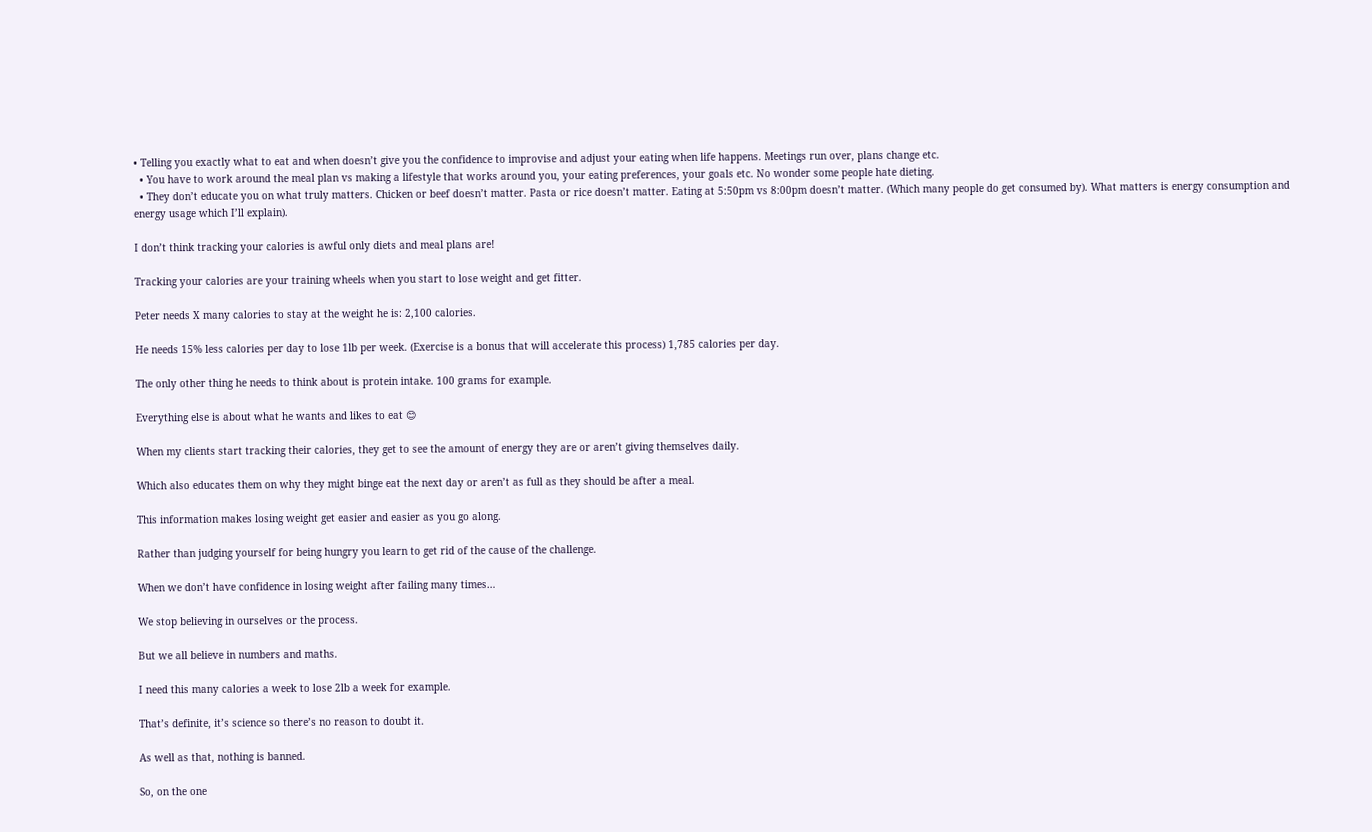• Telling you exactly what to eat and when doesn’t give you the confidence to improvise and adjust your eating when life happens. Meetings run over, plans change etc.
  • You have to work around the meal plan vs making a lifestyle that works around you, your eating preferences, your goals etc. No wonder some people hate dieting.
  • They don’t educate you on what truly matters. Chicken or beef doesn’t matter. Pasta or rice doesn’t matter. Eating at 5:50pm vs 8:00pm doesn’t matter. (Which many people do get consumed by). What matters is energy consumption and energy usage which I’ll explain).

I don’t think tracking your calories is awful only diets and meal plans are!

Tracking your calories are your training wheels when you start to lose weight and get fitter.

Peter needs X many calories to stay at the weight he is: 2,100 calories.

He needs 15% less calories per day to lose 1lb per week. (Exercise is a bonus that will accelerate this process) 1,785 calories per day.

The only other thing he needs to think about is protein intake. 100 grams for example.

Everything else is about what he wants and likes to eat 😊

When my clients start tracking their calories, they get to see the amount of energy they are or aren’t giving themselves daily.

Which also educates them on why they might binge eat the next day or aren’t as full as they should be after a meal.

This information makes losing weight get easier and easier as you go along.

Rather than judging yourself for being hungry you learn to get rid of the cause of the challenge.

When we don’t have confidence in losing weight after failing many times…

We stop believing in ourselves or the process.

But we all believe in numbers and maths.

I need this many calories a week to lose 2lb a week for example.

That’s definite, it’s science so there’s no reason to doubt it.

As well as that, nothing is banned.

So, on the one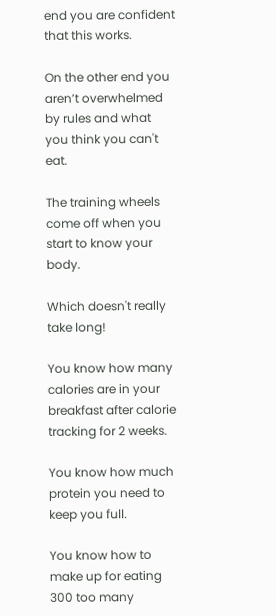end you are confident that this works.

On the other end you aren’t overwhelmed by rules and what you think you can't eat.

The training wheels come off when you start to know your body.

Which doesn't really take long!

You know how many calories are in your breakfast after calorie tracking for 2 weeks.

You know how much protein you need to keep you full.

You know how to make up for eating 300 too many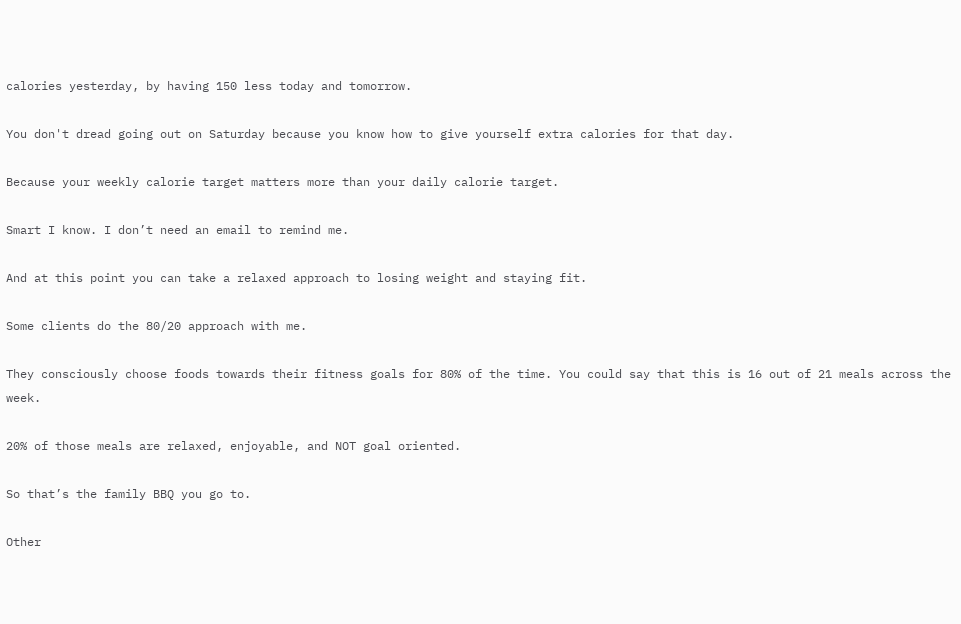calories yesterday, by having 150 less today and tomorrow.

You don't dread going out on Saturday because you know how to give yourself extra calories for that day.

Because your weekly calorie target matters more than your daily calorie target.

Smart I know. I don’t need an email to remind me.

And at this point you can take a relaxed approach to losing weight and staying fit.

Some clients do the 80/20 approach with me.

They consciously choose foods towards their fitness goals for 80% of the time. You could say that this is 16 out of 21 meals across the week.

20% of those meals are relaxed, enjoyable, and NOT goal oriented.

So that’s the family BBQ you go to.

Other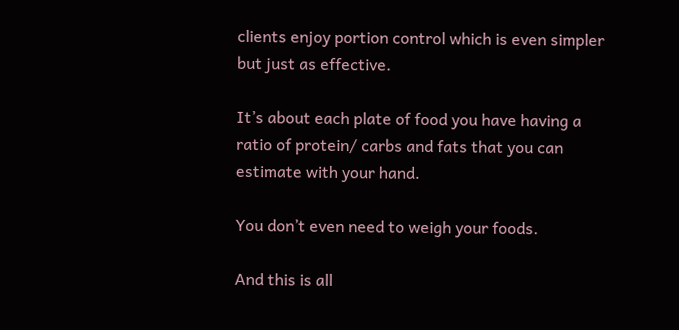clients enjoy portion control which is even simpler but just as effective.

It’s about each plate of food you have having a ratio of protein/ carbs and fats that you can estimate with your hand.

You don’t even need to weigh your foods.

And this is all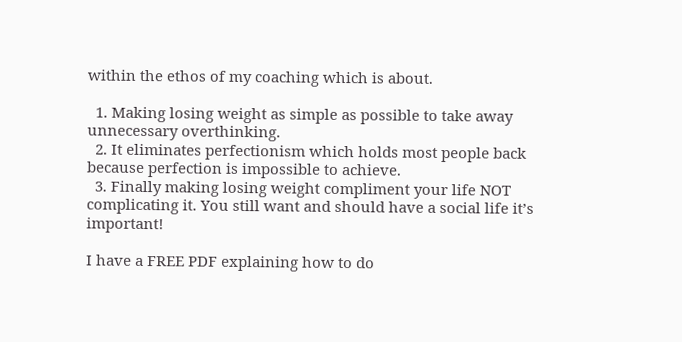within the ethos of my coaching which is about.

  1. Making losing weight as simple as possible to take away unnecessary overthinking.
  2. It eliminates perfectionism which holds most people back because perfection is impossible to achieve.
  3. Finally making losing weight compliment your life NOT complicating it. You still want and should have a social life it’s important!

I have a FREE PDF explaining how to do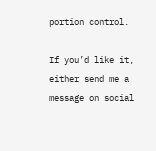portion control.

If you’d like it, either send me a message on social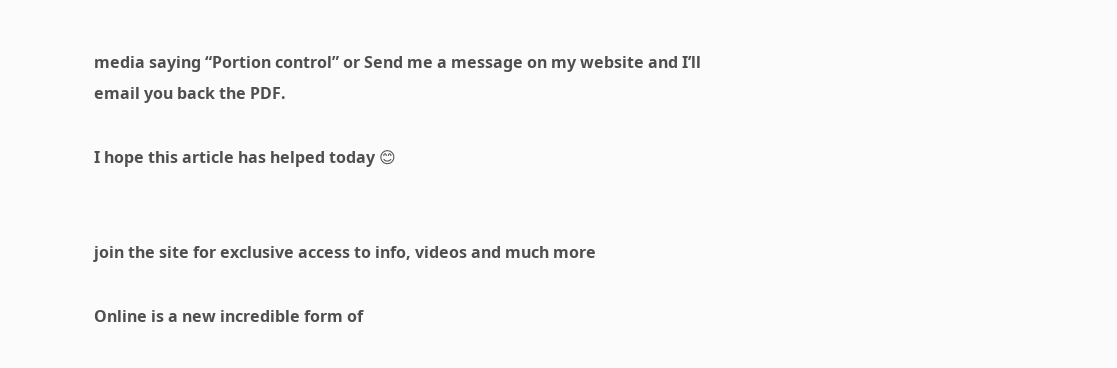media saying “Portion control” or Send me a message on my website and I’ll email you back the PDF.

I hope this article has helped today 😊


join the site for exclusive access to info, videos and much more

Online is a new incredible form of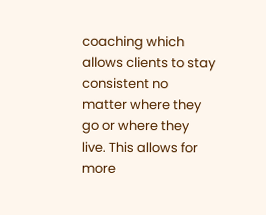coaching which allows clients to stay consistent no matter where they go or where they live. This allows for more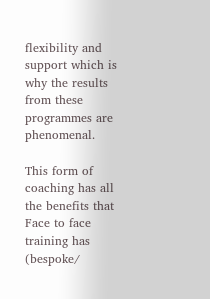flexibility and support which is why the results from these programmes are phenomenal.

This form of coaching has all the benefits that Face to face training has (bespoke/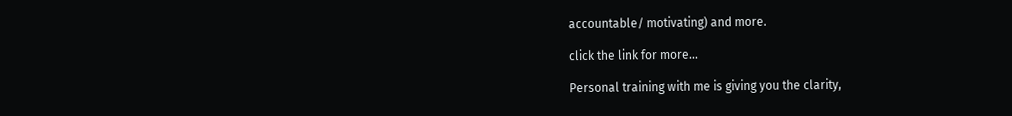accountable/ motivating) and more.

click the link for more...

Personal training with me is giving you the clarity,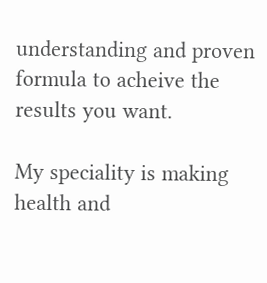understanding and proven formula to acheive the results you want.

My speciality is making health and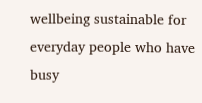wellbeing sustainable for everyday people who have busy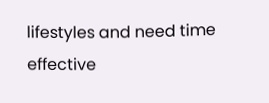lifestyles and need time effective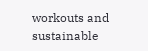workouts and sustainable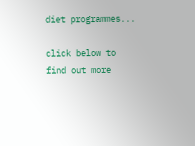diet programmes...

click below to find out more